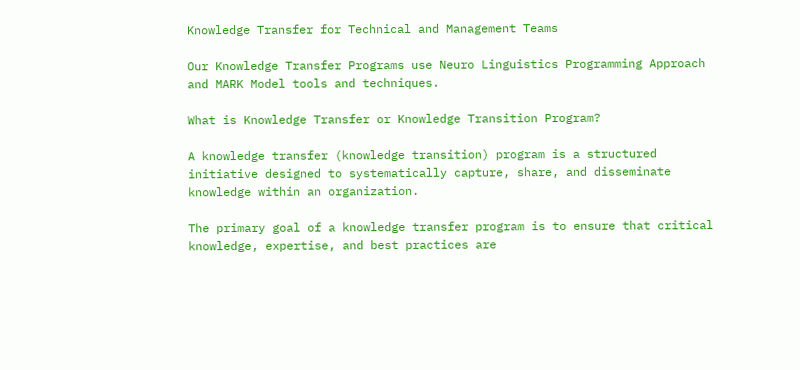Knowledge Transfer for Technical and Management Teams

Our Knowledge Transfer Programs use Neuro Linguistics Programming Approach and MARK Model tools and techniques.

What is Knowledge Transfer or Knowledge Transition Program?

A knowledge transfer (knowledge transition) program is a structured initiative designed to systematically capture, share, and disseminate knowledge within an organization.

The primary goal of a knowledge transfer program is to ensure that critical knowledge, expertise, and best practices are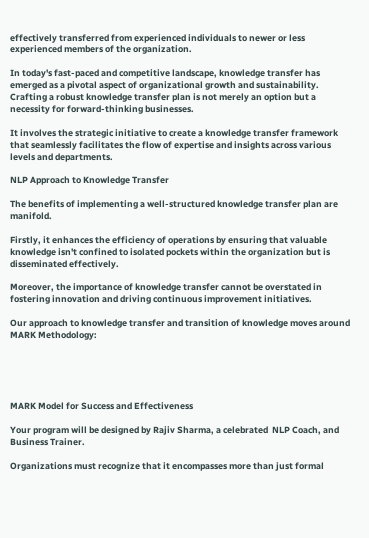effectively transferred from experienced individuals to newer or less experienced members of the organization.

In today's fast-paced and competitive landscape, knowledge transfer has emerged as a pivotal aspect of organizational growth and sustainability. Crafting a robust knowledge transfer plan is not merely an option but a necessity for forward-thinking businesses.

It involves the strategic initiative to create a knowledge transfer framework that seamlessly facilitates the flow of expertise and insights across various levels and departments.

NLP Approach to Knowledge Transfer

The benefits of implementing a well-structured knowledge transfer plan are manifold.

Firstly, it enhances the efficiency of operations by ensuring that valuable knowledge isn't confined to isolated pockets within the organization but is disseminated effectively.

Moreover, the importance of knowledge transfer cannot be overstated in fostering innovation and driving continuous improvement initiatives.

Our approach to knowledge transfer and transition of knowledge moves around MARK Methodology:





MARK Model for Success and Effectiveness

Your program will be designed by Rajiv Sharma, a celebrated  NLP Coach, and Business Trainer.

Organizations must recognize that it encompasses more than just formal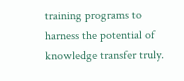training programs to harness the potential of knowledge transfer truly.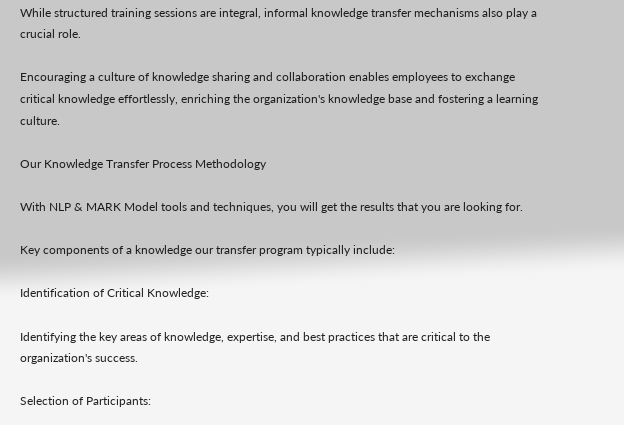While structured training sessions are integral, informal knowledge transfer mechanisms also play a crucial role.

Encouraging a culture of knowledge sharing and collaboration enables employees to exchange critical knowledge effortlessly, enriching the organization's knowledge base and fostering a learning culture.

Our Knowledge Transfer Process Methodology

With NLP & MARK Model tools and techniques, you will get the results that you are looking for.

Key components of a knowledge our transfer program typically include:

Identification of Critical Knowledge:

Identifying the key areas of knowledge, expertise, and best practices that are critical to the organization's success.

Selection of Participants: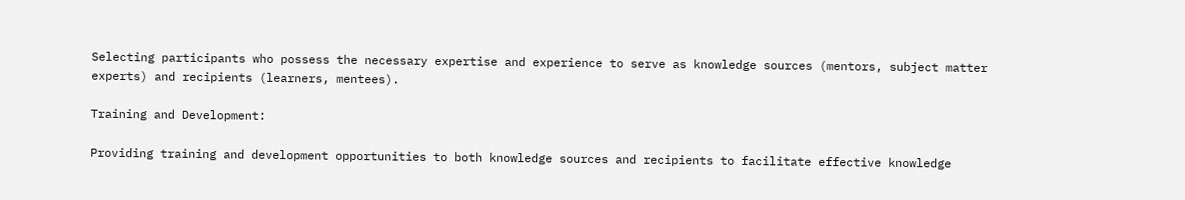Selecting participants who possess the necessary expertise and experience to serve as knowledge sources (mentors, subject matter experts) and recipients (learners, mentees).

Training and Development:

Providing training and development opportunities to both knowledge sources and recipients to facilitate effective knowledge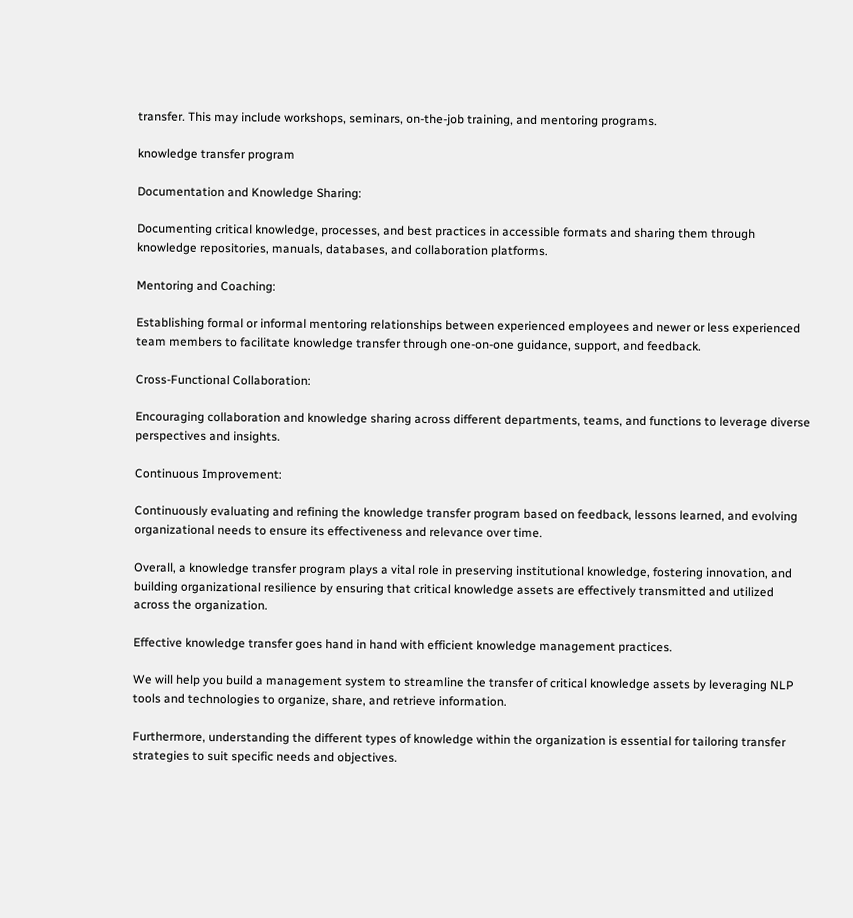transfer. This may include workshops, seminars, on-the-job training, and mentoring programs.

knowledge transfer program

Documentation and Knowledge Sharing:

Documenting critical knowledge, processes, and best practices in accessible formats and sharing them through knowledge repositories, manuals, databases, and collaboration platforms.

Mentoring and Coaching:

Establishing formal or informal mentoring relationships between experienced employees and newer or less experienced team members to facilitate knowledge transfer through one-on-one guidance, support, and feedback.

Cross-Functional Collaboration:

Encouraging collaboration and knowledge sharing across different departments, teams, and functions to leverage diverse perspectives and insights.

Continuous Improvement:

Continuously evaluating and refining the knowledge transfer program based on feedback, lessons learned, and evolving organizational needs to ensure its effectiveness and relevance over time.

Overall, a knowledge transfer program plays a vital role in preserving institutional knowledge, fostering innovation, and building organizational resilience by ensuring that critical knowledge assets are effectively transmitted and utilized across the organization.

Effective knowledge transfer goes hand in hand with efficient knowledge management practices.

We will help you build a management system to streamline the transfer of critical knowledge assets by leveraging NLP tools and technologies to organize, share, and retrieve information.

Furthermore, understanding the different types of knowledge within the organization is essential for tailoring transfer strategies to suit specific needs and objectives.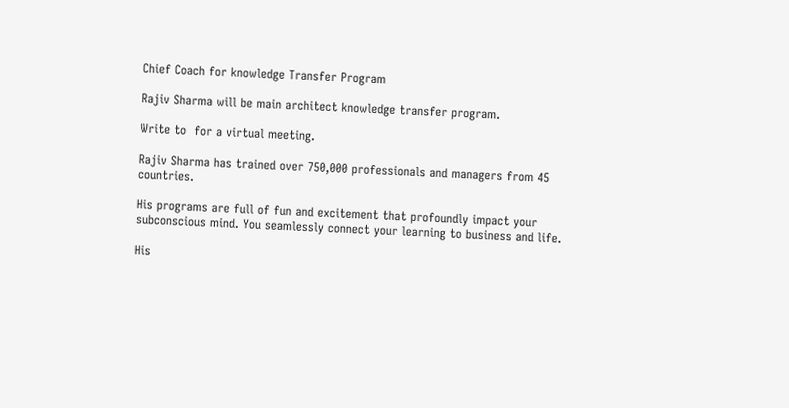Chief Coach for knowledge Transfer Program

Rajiv Sharma will be main architect knowledge transfer program.

Write to  for a virtual meeting.

Rajiv Sharma has trained over 750,000 professionals and managers from 45 countries.

His programs are full of fun and excitement that profoundly impact your subconscious mind. You seamlessly connect your learning to business and life.

His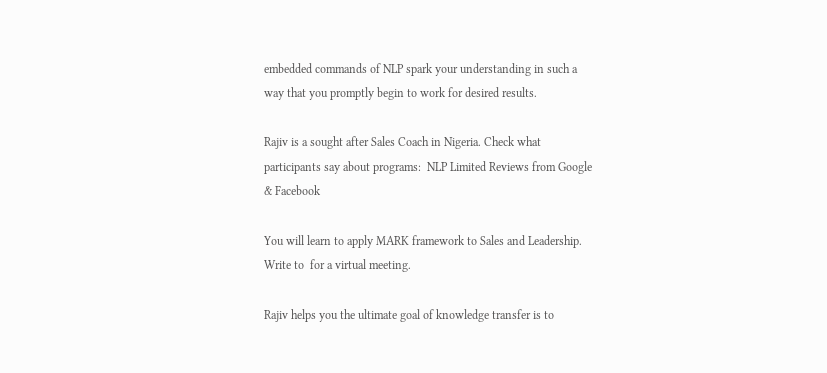embedded commands of NLP spark your understanding in such a way that you promptly begin to work for desired results.

Rajiv is a sought after Sales Coach in Nigeria. Check what participants say about programs:  NLP Limited Reviews from Google & Facebook

You will learn to apply MARK framework to Sales and Leadership. Write to  for a virtual meeting.

Rajiv helps you the ultimate goal of knowledge transfer is to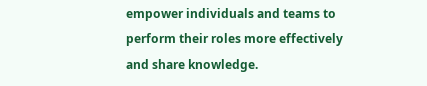empower individuals and teams to perform their roles more effectively and share knowledge.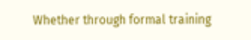Whether through formal training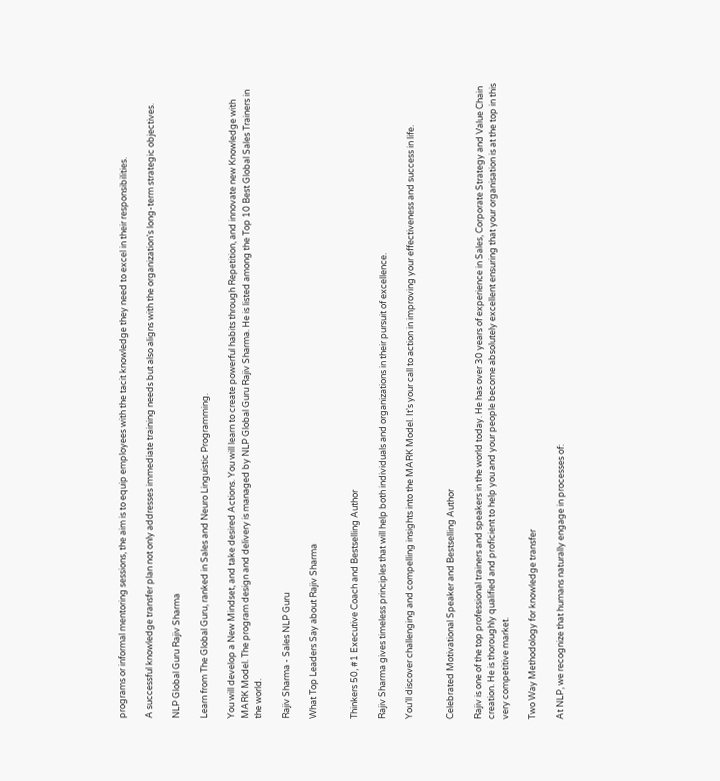programs or informal mentoring sessions, the aim is to equip employees with the tacit knowledge they need to excel in their responsibilities.

A successful knowledge transfer plan not only addresses immediate training needs but also aligns with the organization's long-term strategic objectives.

NLP Global Guru Rajiv Sharma

Learn from The Global Guru, ranked in Sales and Neuro Linguistic Programming.

You will develop a New Mindset, and take desired Actions. You will learn to create powerful habits through Repetition, and innovate new Knowledge with MARK Model. The program design and delivery is managed by NLP Global Guru Rajiv Sharma. He is listed among the Top 10 Best Global Sales Trainers in the world.

Rajiv Sharma - Sales NLP Guru

What Top Leaders Say about Rajiv Sharma


Thinkers 50, #1 Executive Coach and Bestselling Author

Rajiv Sharma gives timeless principles that will help both individuals and organizations in their pursuit of excellence.

You’ll discover challenging and compelling insights into the MARK Model. It's your call to action in improving your effectiveness and success in life.


Celebrated Motivational Speaker and Bestselling Author

Rajiv is one of the top professional trainers and speakers in the world today. He has over 30 years of experience in Sales, Corporate Strategy and Value Chain creation. He is thoroughly qualified and proficient to help you and your people become absolutely excellent ensuring that your organisation is at the top in this very competitive market.

Two Way Methodology for knowledge transfer

At NLP, we recognize that humans naturally engage in processes of: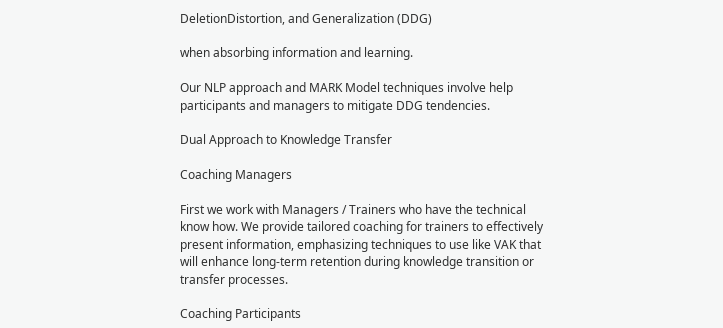DeletionDistortion, and Generalization (DDG)

when absorbing information and learning.

Our NLP approach and MARK Model techniques involve help participants and managers to mitigate DDG tendencies.

Dual Approach to Knowledge Transfer

Coaching Managers

First we work with Managers / Trainers who have the technical know how. We provide tailored coaching for trainers to effectively present information, emphasizing techniques to use like VAK that will enhance long-term retention during knowledge transition or transfer processes.

Coaching Participants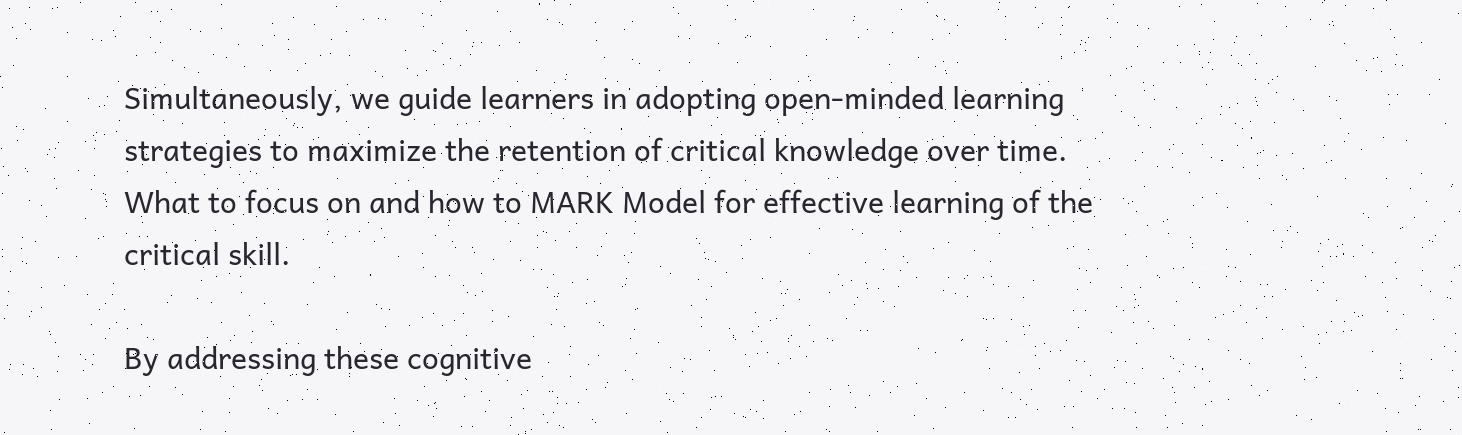Simultaneously, we guide learners in adopting open-minded learning strategies to maximize the retention of critical knowledge over time. What to focus on and how to MARK Model for effective learning of the critical skill.

By addressing these cognitive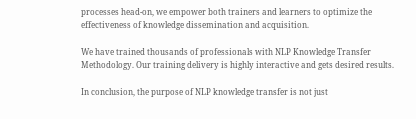processes head-on, we empower both trainers and learners to optimize the effectiveness of knowledge dissemination and acquisition.

We have trained thousands of professionals with NLP Knowledge Transfer Methodology. Our training delivery is highly interactive and gets desired results.

In conclusion, the purpose of NLP knowledge transfer is not just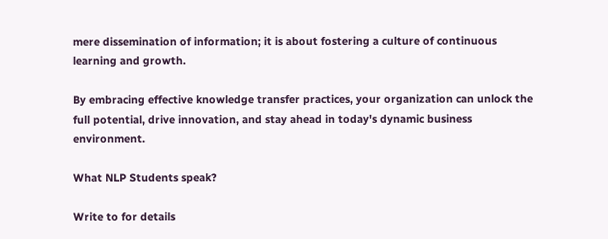mere dissemination of information; it is about fostering a culture of continuous learning and growth.

By embracing effective knowledge transfer practices, your organization can unlock the full potential, drive innovation, and stay ahead in today's dynamic business environment.

What NLP Students speak?

Write to for details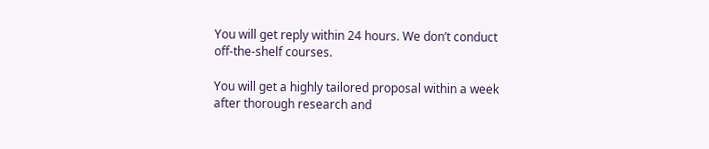You will get reply within 24 hours. We don’t conduct off-the-shelf courses.

You will get a highly tailored proposal within a week after thorough research and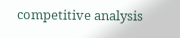competitive analysis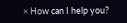× How can I help you?